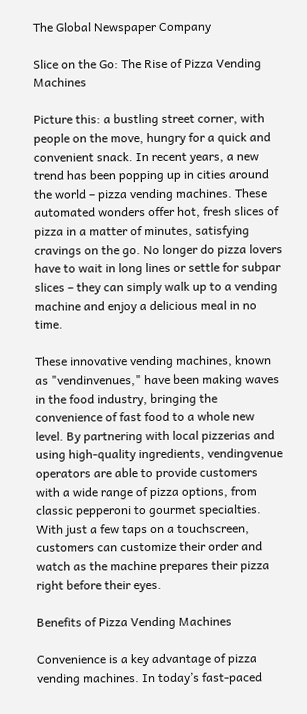The Global Newspaper Company

Slice on the Go: The Rise of Pizza Vending Machines

Picture this: a bustling street corner, with people on the move, hungry for a quick and convenient snack. In recent years, a new trend has been popping up in cities around the world – pizza vending machines. These automated wonders offer hot, fresh slices of pizza in a matter of minutes, satisfying cravings on the go. No longer do pizza lovers have to wait in long lines or settle for subpar slices – they can simply walk up to a vending machine and enjoy a delicious meal in no time.

These innovative vending machines, known as "vendinvenues," have been making waves in the food industry, bringing the convenience of fast food to a whole new level. By partnering with local pizzerias and using high-quality ingredients, vendingvenue operators are able to provide customers with a wide range of pizza options, from classic pepperoni to gourmet specialties. With just a few taps on a touchscreen, customers can customize their order and watch as the machine prepares their pizza right before their eyes.

Benefits of Pizza Vending Machines

Convenience is a key advantage of pizza vending machines. In today’s fast-paced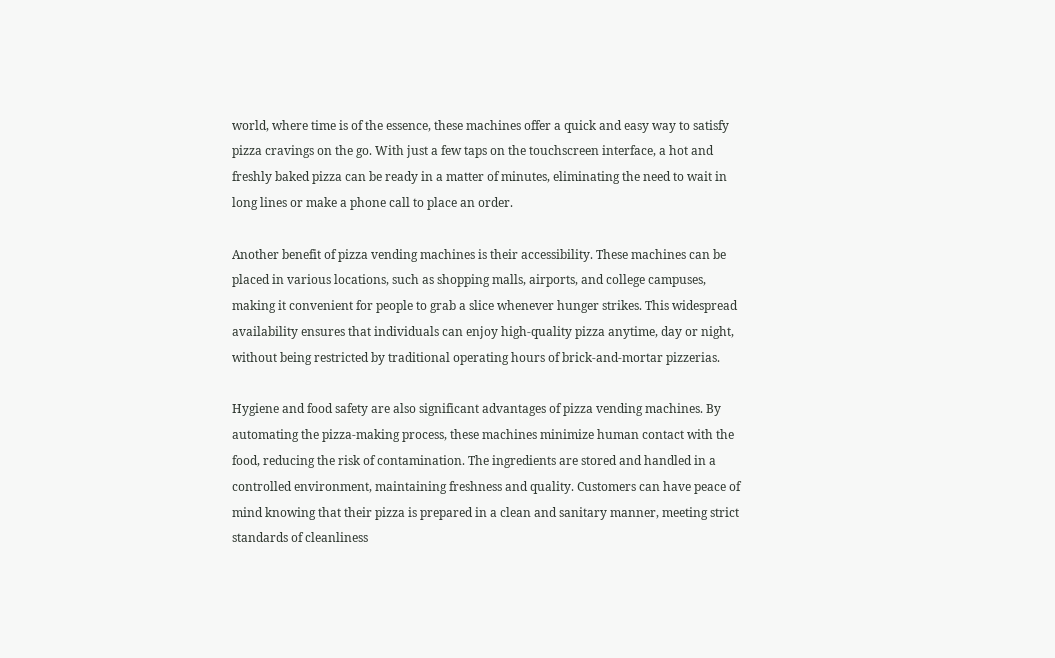world, where time is of the essence, these machines offer a quick and easy way to satisfy pizza cravings on the go. With just a few taps on the touchscreen interface, a hot and freshly baked pizza can be ready in a matter of minutes, eliminating the need to wait in long lines or make a phone call to place an order.

Another benefit of pizza vending machines is their accessibility. These machines can be placed in various locations, such as shopping malls, airports, and college campuses, making it convenient for people to grab a slice whenever hunger strikes. This widespread availability ensures that individuals can enjoy high-quality pizza anytime, day or night, without being restricted by traditional operating hours of brick-and-mortar pizzerias.

Hygiene and food safety are also significant advantages of pizza vending machines. By automating the pizza-making process, these machines minimize human contact with the food, reducing the risk of contamination. The ingredients are stored and handled in a controlled environment, maintaining freshness and quality. Customers can have peace of mind knowing that their pizza is prepared in a clean and sanitary manner, meeting strict standards of cleanliness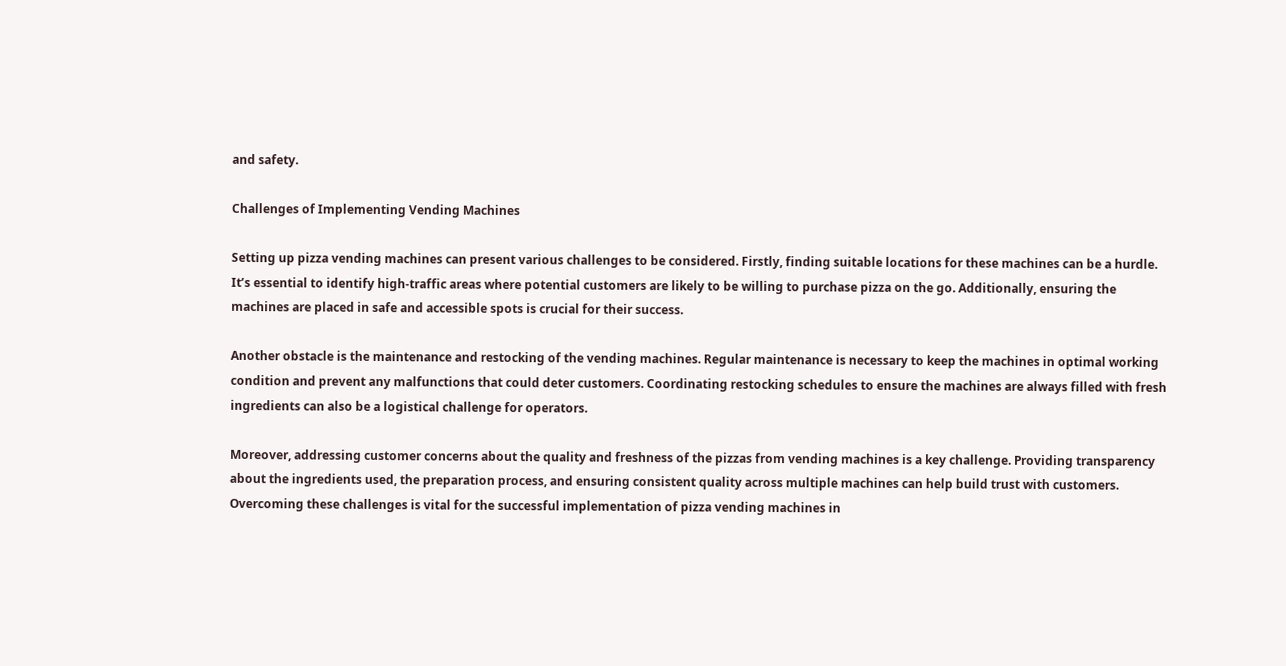and safety.

Challenges of Implementing Vending Machines

Setting up pizza vending machines can present various challenges to be considered. Firstly, finding suitable locations for these machines can be a hurdle. It’s essential to identify high-traffic areas where potential customers are likely to be willing to purchase pizza on the go. Additionally, ensuring the machines are placed in safe and accessible spots is crucial for their success.

Another obstacle is the maintenance and restocking of the vending machines. Regular maintenance is necessary to keep the machines in optimal working condition and prevent any malfunctions that could deter customers. Coordinating restocking schedules to ensure the machines are always filled with fresh ingredients can also be a logistical challenge for operators.

Moreover, addressing customer concerns about the quality and freshness of the pizzas from vending machines is a key challenge. Providing transparency about the ingredients used, the preparation process, and ensuring consistent quality across multiple machines can help build trust with customers. Overcoming these challenges is vital for the successful implementation of pizza vending machines in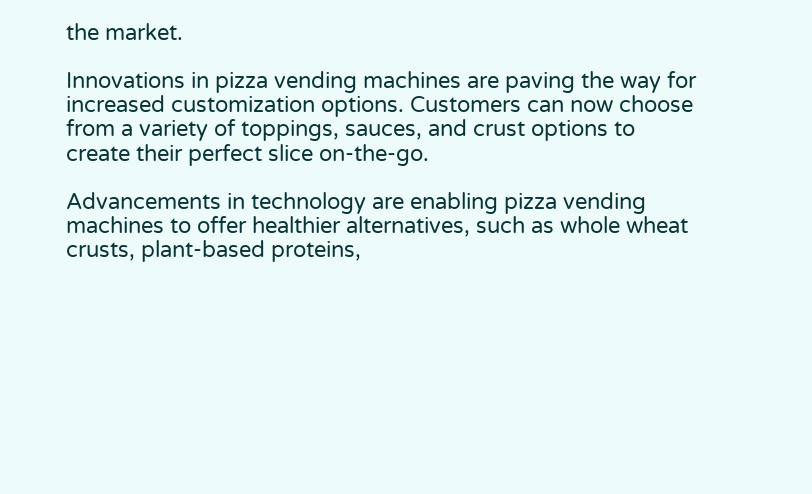the market.

Innovations in pizza vending machines are paving the way for increased customization options. Customers can now choose from a variety of toppings, sauces, and crust options to create their perfect slice on-the-go.

Advancements in technology are enabling pizza vending machines to offer healthier alternatives, such as whole wheat crusts, plant-based proteins,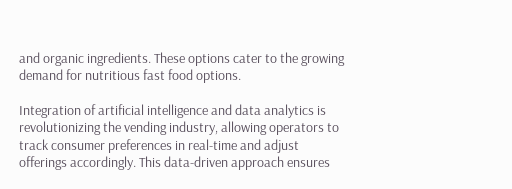and organic ingredients. These options cater to the growing demand for nutritious fast food options.

Integration of artificial intelligence and data analytics is revolutionizing the vending industry, allowing operators to track consumer preferences in real-time and adjust offerings accordingly. This data-driven approach ensures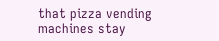that pizza vending machines stay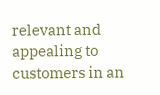relevant and appealing to customers in an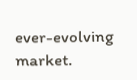ever-evolving market.